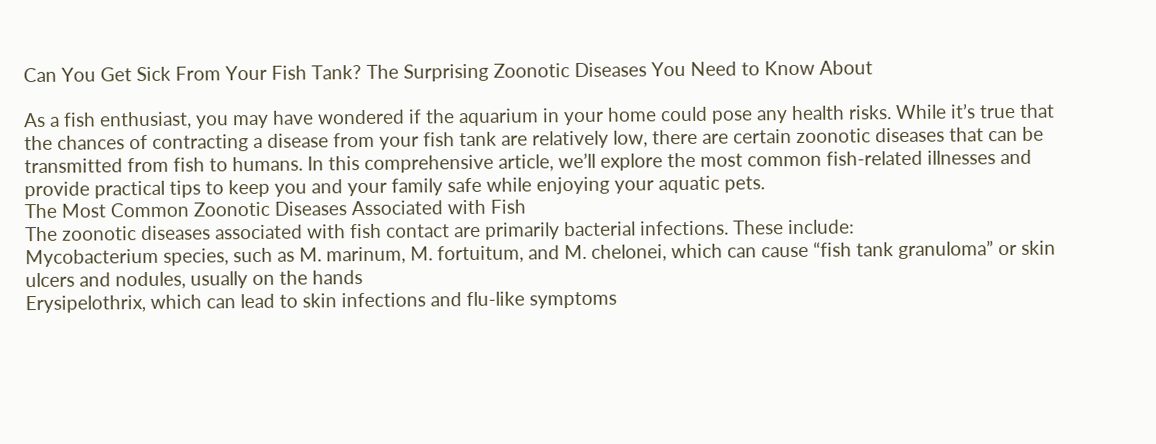Can You Get Sick From Your Fish Tank? The Surprising Zoonotic Diseases You Need to Know About

As a fish enthusiast, you may have wondered if the aquarium in your home could pose any health risks. While it’s true that the chances of contracting a disease from your fish tank are relatively low, there are certain zoonotic diseases that can be transmitted from fish to humans. In this comprehensive article, we’ll explore the most common fish-related illnesses and provide practical tips to keep you and your family safe while enjoying your aquatic pets.
The Most Common Zoonotic Diseases Associated with Fish
The zoonotic diseases associated with fish contact are primarily bacterial infections. These include:
Mycobacterium species, such as M. marinum, M. fortuitum, and M. chelonei, which can cause “fish tank granuloma” or skin ulcers and nodules, usually on the hands
Erysipelothrix, which can lead to skin infections and flu-like symptoms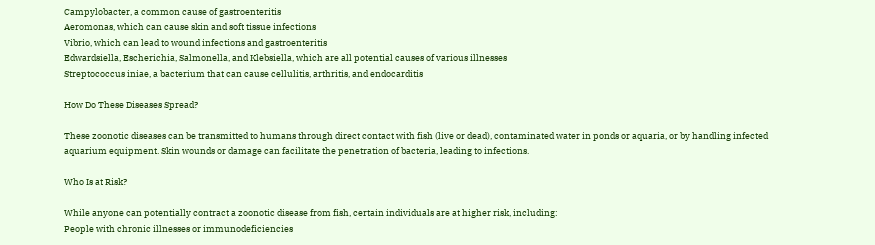Campylobacter, a common cause of gastroenteritis
Aeromonas, which can cause skin and soft tissue infections
Vibrio, which can lead to wound infections and gastroenteritis
Edwardsiella, Escherichia, Salmonella, and Klebsiella, which are all potential causes of various illnesses
Streptococcus iniae, a bacterium that can cause cellulitis, arthritis, and endocarditis

How Do These Diseases Spread?

These zoonotic diseases can be transmitted to humans through direct contact with fish (live or dead), contaminated water in ponds or aquaria, or by handling infected aquarium equipment. Skin wounds or damage can facilitate the penetration of bacteria, leading to infections.

Who Is at Risk?

While anyone can potentially contract a zoonotic disease from fish, certain individuals are at higher risk, including:
People with chronic illnesses or immunodeficiencies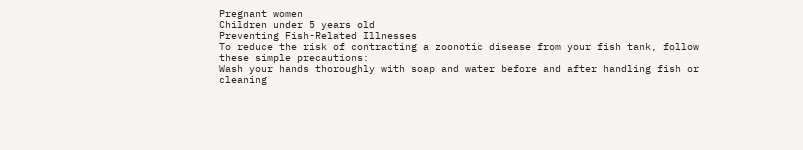Pregnant women
Children under 5 years old
Preventing Fish-Related Illnesses
To reduce the risk of contracting a zoonotic disease from your fish tank, follow these simple precautions:
Wash your hands thoroughly with soap and water before and after handling fish or cleaning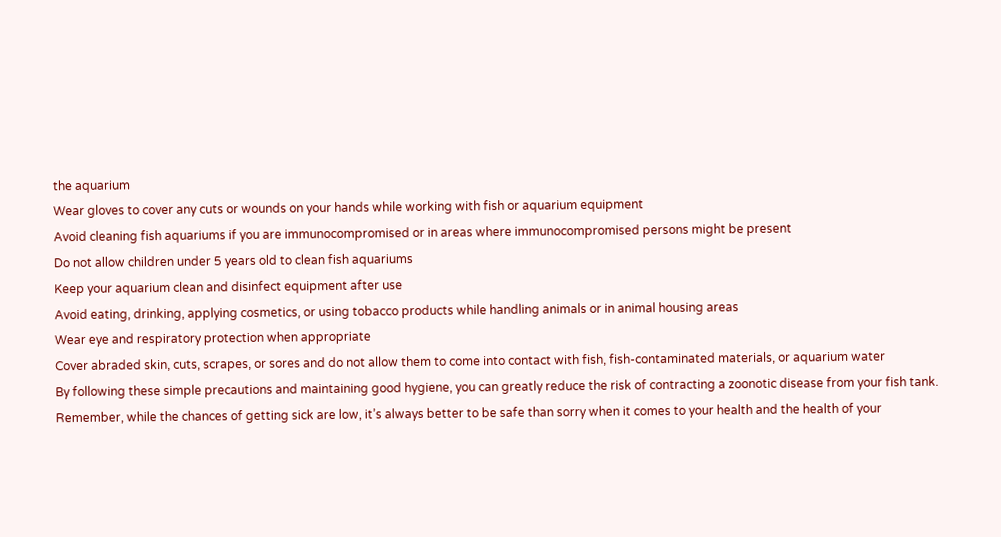the aquarium
Wear gloves to cover any cuts or wounds on your hands while working with fish or aquarium equipment
Avoid cleaning fish aquariums if you are immunocompromised or in areas where immunocompromised persons might be present
Do not allow children under 5 years old to clean fish aquariums
Keep your aquarium clean and disinfect equipment after use
Avoid eating, drinking, applying cosmetics, or using tobacco products while handling animals or in animal housing areas
Wear eye and respiratory protection when appropriate
Cover abraded skin, cuts, scrapes, or sores and do not allow them to come into contact with fish, fish-contaminated materials, or aquarium water
By following these simple precautions and maintaining good hygiene, you can greatly reduce the risk of contracting a zoonotic disease from your fish tank. Remember, while the chances of getting sick are low, it’s always better to be safe than sorry when it comes to your health and the health of your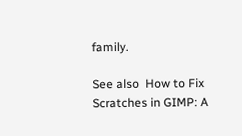family.

See also  How to Fix Scratches in GIMP: A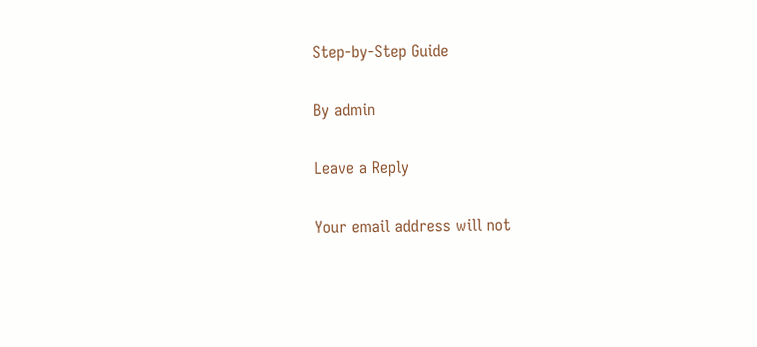Step-by-Step Guide

By admin

Leave a Reply

Your email address will not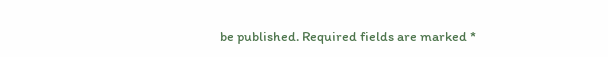be published. Required fields are marked *